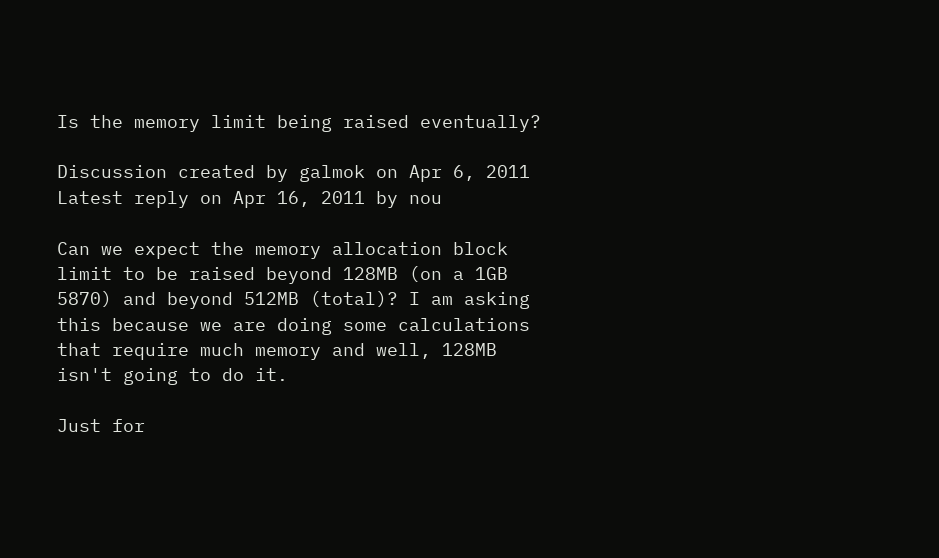Is the memory limit being raised eventually?

Discussion created by galmok on Apr 6, 2011
Latest reply on Apr 16, 2011 by nou

Can we expect the memory allocation block limit to be raised beyond 128MB (on a 1GB 5870) and beyond 512MB (total)? I am asking this because we are doing some calculations that require much memory and well, 128MB isn't going to do it.

Just for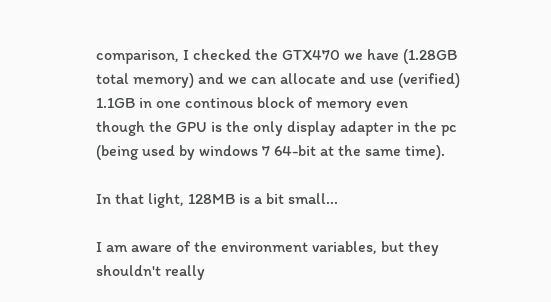comparison, I checked the GTX470 we have (1.28GB total memory) and we can allocate and use (verified) 1.1GB in one continous block of memory even though the GPU is the only display adapter in the pc (being used by windows 7 64-bit at the same time).

In that light, 128MB is a bit small...

I am aware of the environment variables, but they shouldn't really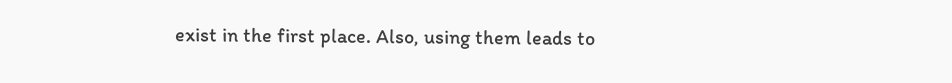exist in the first place. Also, using them leads to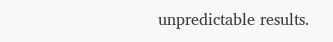unpredictable results.